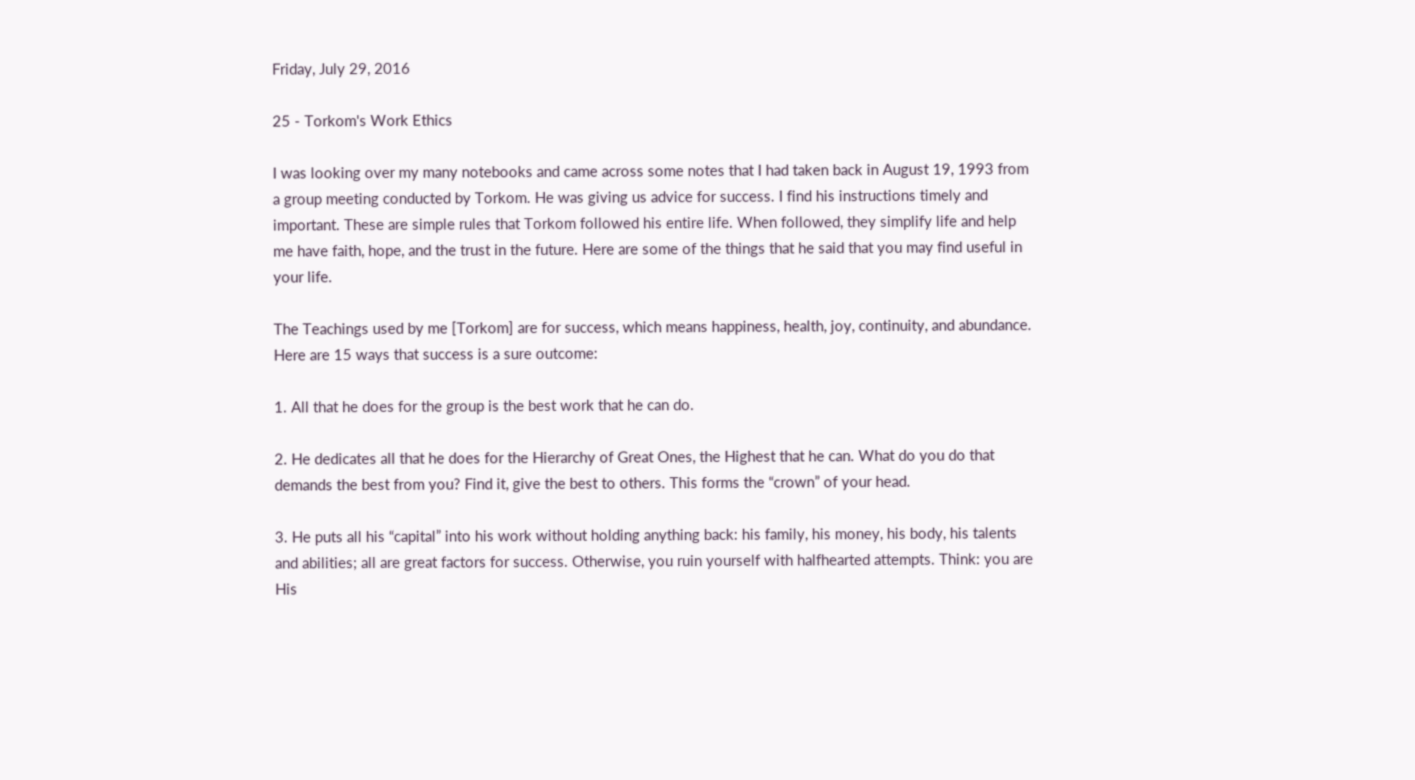Friday, July 29, 2016

25 - Torkom's Work Ethics

I was looking over my many notebooks and came across some notes that I had taken back in August 19, 1993 from a group meeting conducted by Torkom. He was giving us advice for success. I find his instructions timely and important. These are simple rules that Torkom followed his entire life. When followed, they simplify life and help me have faith, hope, and the trust in the future. Here are some of the things that he said that you may find useful in your life.

The Teachings used by me [Torkom] are for success, which means happiness, health, joy, continuity, and abundance. Here are 15 ways that success is a sure outcome:

1. All that he does for the group is the best work that he can do.

2. He dedicates all that he does for the Hierarchy of Great Ones, the Highest that he can. What do you do that demands the best from you? Find it, give the best to others. This forms the “crown” of your head.

3. He puts all his “capital” into his work without holding anything back: his family, his money, his body, his talents and abilities; all are great factors for success. Otherwise, you ruin yourself with halfhearted attempts. Think: you are His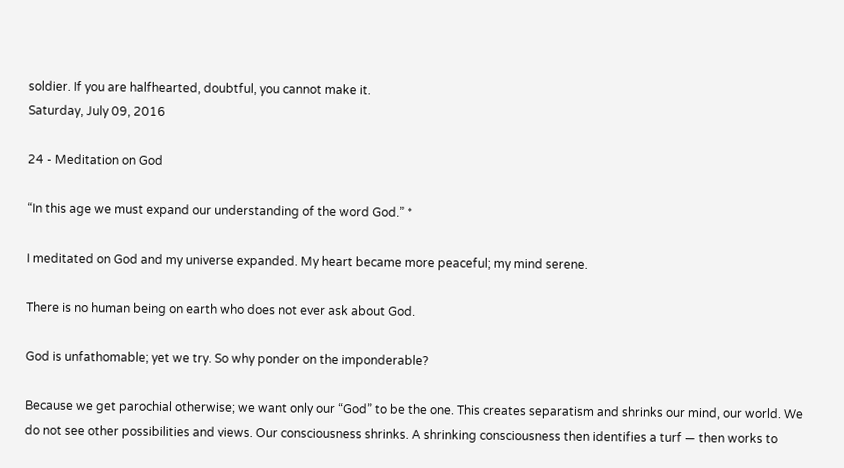soldier. If you are halfhearted, doubtful, you cannot make it.
Saturday, July 09, 2016

24 - Meditation on God

“In this age we must expand our understanding of the word God.” *

I meditated on God and my universe expanded. My heart became more peaceful; my mind serene.

There is no human being on earth who does not ever ask about God.

God is unfathomable; yet we try. So why ponder on the imponderable?

Because we get parochial otherwise; we want only our “God” to be the one. This creates separatism and shrinks our mind, our world. We do not see other possibilities and views. Our consciousness shrinks. A shrinking consciousness then identifies a turf — then works to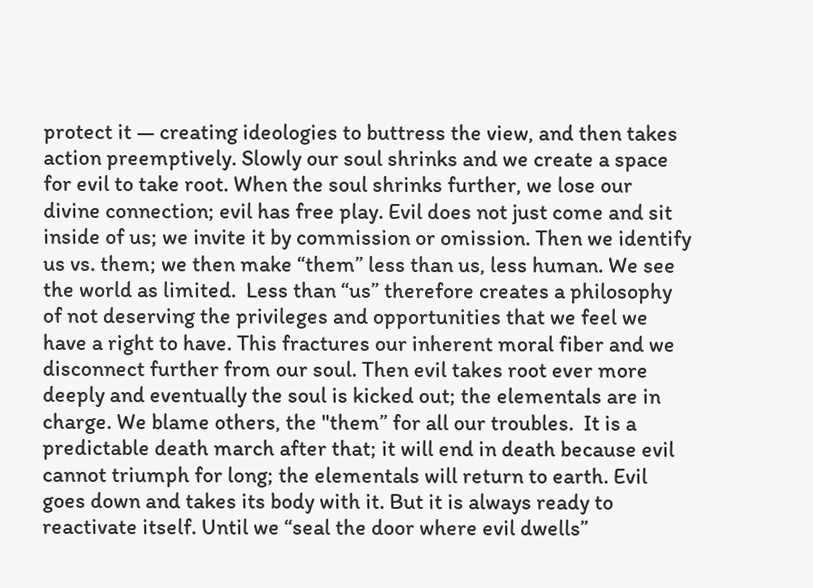protect it — creating ideologies to buttress the view, and then takes action preemptively. Slowly our soul shrinks and we create a space for evil to take root. When the soul shrinks further, we lose our divine connection; evil has free play. Evil does not just come and sit inside of us; we invite it by commission or omission. Then we identify us vs. them; we then make “them” less than us, less human. We see the world as limited.  Less than “us” therefore creates a philosophy of not deserving the privileges and opportunities that we feel we have a right to have. This fractures our inherent moral fiber and we disconnect further from our soul. Then evil takes root ever more deeply and eventually the soul is kicked out; the elementals are in charge. We blame others, the "them” for all our troubles.  It is a predictable death march after that; it will end in death because evil cannot triumph for long; the elementals will return to earth. Evil goes down and takes its body with it. But it is always ready to reactivate itself. Until we “seal the door where evil dwells”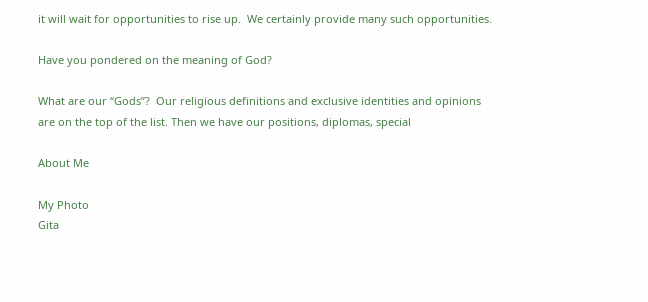it will wait for opportunities to rise up.  We certainly provide many such opportunities.

Have you pondered on the meaning of God?

What are our “Gods”?  Our religious definitions and exclusive identities and opinions are on the top of the list. Then we have our positions, diplomas, special

About Me

My Photo
Gita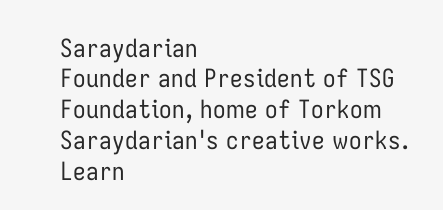Saraydarian
Founder and President of TSG Foundation, home of Torkom Saraydarian's creative works.
Learn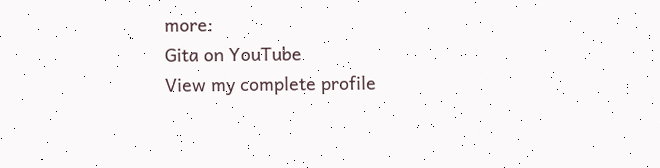more:
Gita on YouTube
View my complete profile